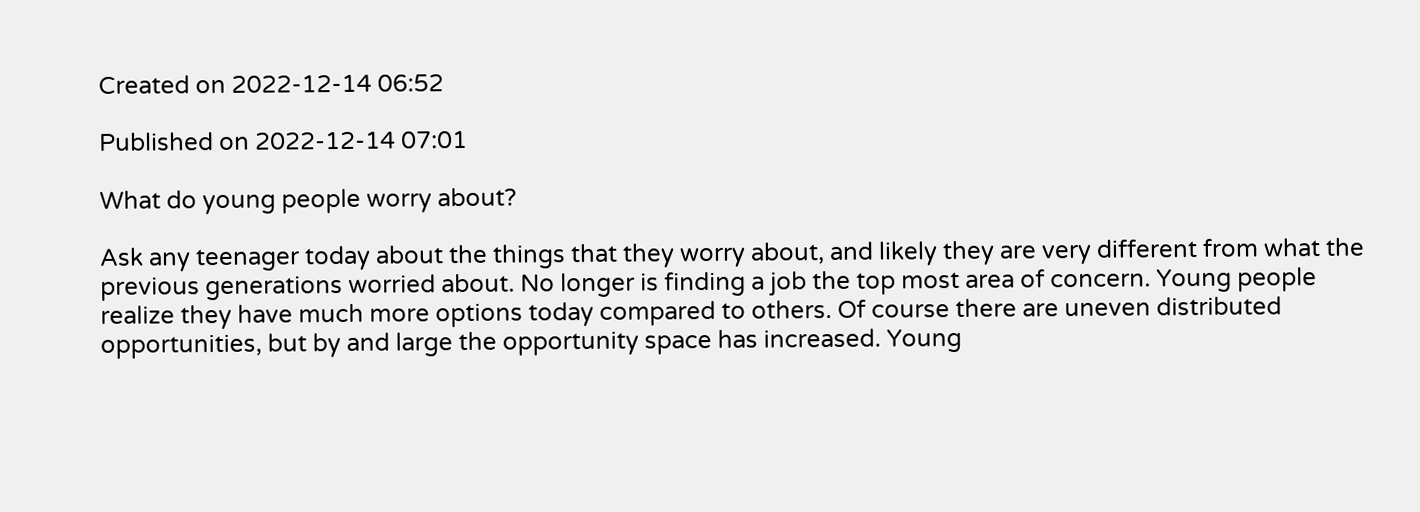Created on 2022-12-14 06:52

Published on 2022-12-14 07:01

What do young people worry about?

Ask any teenager today about the things that they worry about, and likely they are very different from what the previous generations worried about. No longer is finding a job the top most area of concern. Young people realize they have much more options today compared to others. Of course there are uneven distributed opportunities, but by and large the opportunity space has increased. Young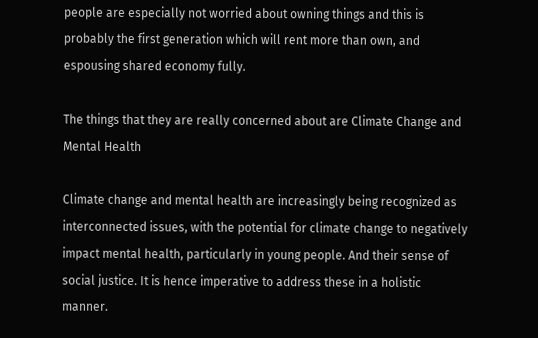people are especially not worried about owning things and this is probably the first generation which will rent more than own, and espousing shared economy fully.

The things that they are really concerned about are Climate Change and Mental Health

Climate change and mental health are increasingly being recognized as interconnected issues, with the potential for climate change to negatively impact mental health, particularly in young people. And their sense of social justice. It is hence imperative to address these in a holistic manner.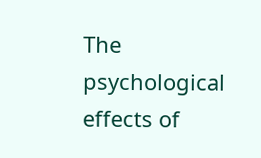The psychological effects of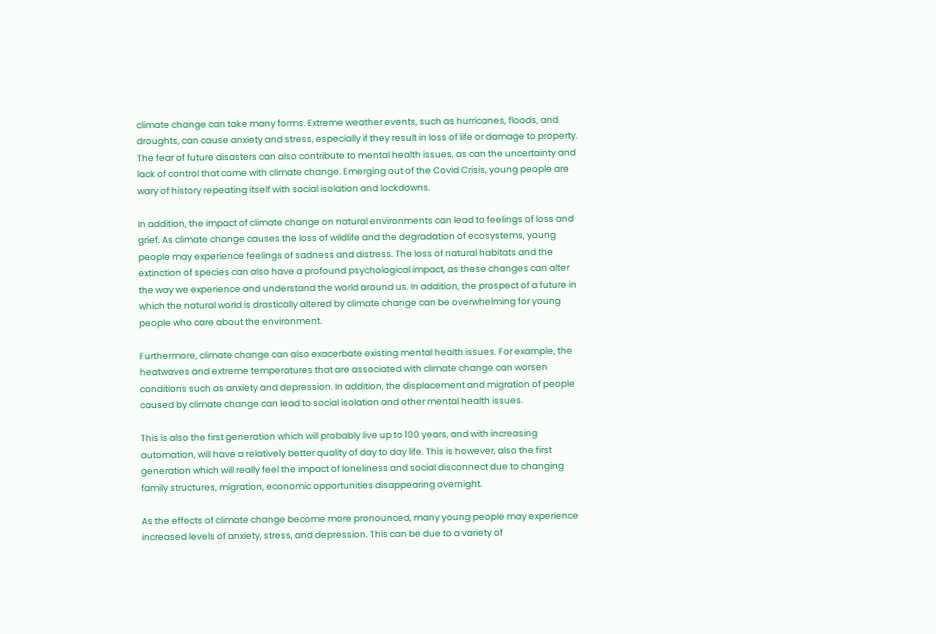climate change can take many forms. Extreme weather events, such as hurricanes, floods, and droughts, can cause anxiety and stress, especially if they result in loss of life or damage to property. The fear of future disasters can also contribute to mental health issues, as can the uncertainty and lack of control that come with climate change. Emerging out of the Covid Crisis, young people are wary of history repeating itself with social isolation and lockdowns.

In addition, the impact of climate change on natural environments can lead to feelings of loss and grief. As climate change causes the loss of wildlife and the degradation of ecosystems, young people may experience feelings of sadness and distress. The loss of natural habitats and the extinction of species can also have a profound psychological impact, as these changes can alter the way we experience and understand the world around us. In addition, the prospect of a future in which the natural world is drastically altered by climate change can be overwhelming for young people who care about the environment.

Furthermore, climate change can also exacerbate existing mental health issues. For example, the heatwaves and extreme temperatures that are associated with climate change can worsen conditions such as anxiety and depression. In addition, the displacement and migration of people caused by climate change can lead to social isolation and other mental health issues.

This is also the first generation which will probably live up to 100 years, and with increasing automation, will have a relatively better quality of day to day life. This is however, also the first generation which will really feel the impact of loneliness and social disconnect due to changing family structures, migration, economic opportunities disappearing overnight.

As the effects of climate change become more pronounced, many young people may experience increased levels of anxiety, stress, and depression. This can be due to a variety of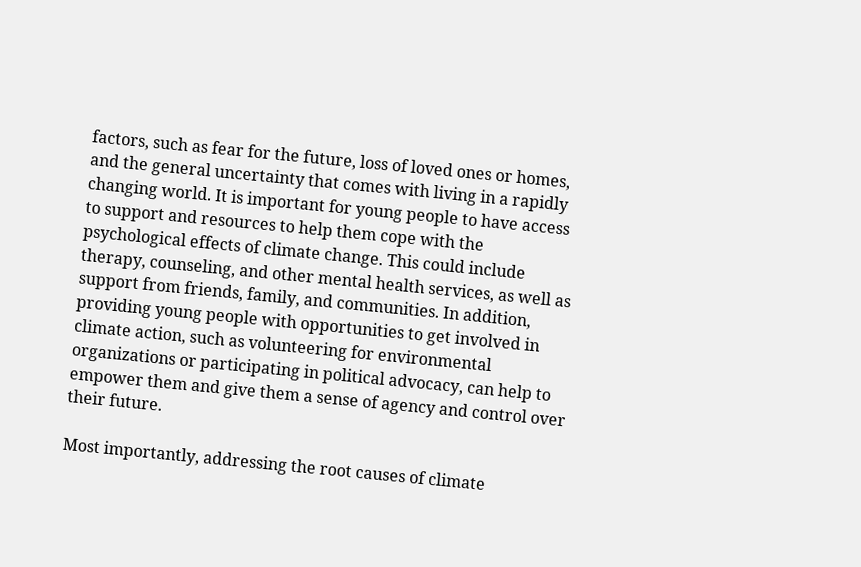factors, such as fear for the future, loss of loved ones or homes, and the general uncertainty that comes with living in a rapidly changing world. It is important for young people to have access to support and resources to help them cope with the psychological effects of climate change. This could include therapy, counseling, and other mental health services, as well as support from friends, family, and communities. In addition, providing young people with opportunities to get involved in climate action, such as volunteering for environmental organizations or participating in political advocacy, can help to empower them and give them a sense of agency and control over their future.

Most importantly, addressing the root causes of climate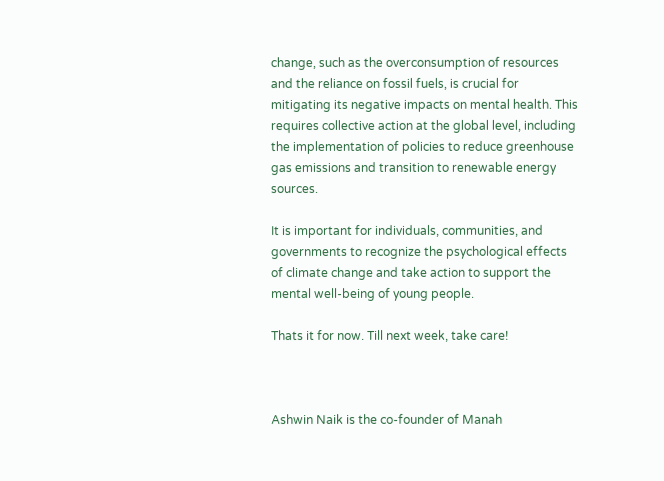change, such as the overconsumption of resources and the reliance on fossil fuels, is crucial for mitigating its negative impacts on mental health. This requires collective action at the global level, including the implementation of policies to reduce greenhouse gas emissions and transition to renewable energy sources.

It is important for individuals, communities, and governments to recognize the psychological effects of climate change and take action to support the mental well-being of young people.

Thats it for now. Till next week, take care!



Ashwin Naik is the co-founder of Manah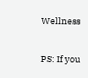Wellness

PS: If you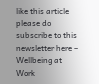like this article please do subscribe to this newsletter here – Wellbeing at Work